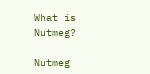What is Nutmeg?

Nutmeg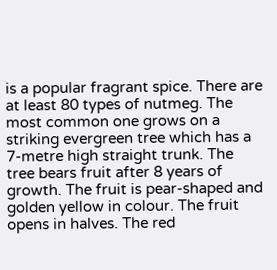is a popular fragrant spice. There are at least 80 types of nutmeg. The most common one grows on a striking evergreen tree which has a 7-metre high straight trunk. The tree bears fruit after 8 years of growth. The fruit is pear-shaped and golden yellow in colour. The fruit opens in halves. The red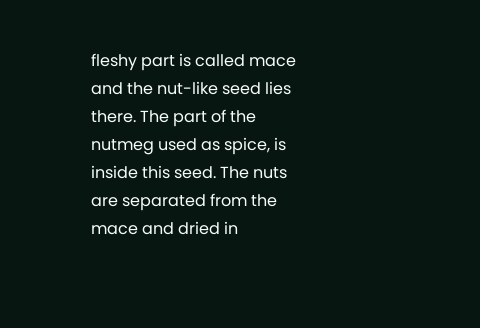fleshy part is called mace and the nut-like seed lies there. The part of the nutmeg used as spice, is inside this seed. The nuts are separated from the mace and dried in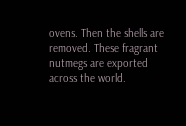ovens. Then the shells are removed. These fragrant nutmegs are exported across the world.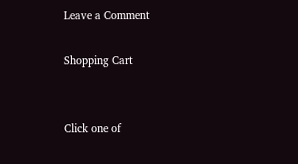Leave a Comment

Shopping Cart


Click one of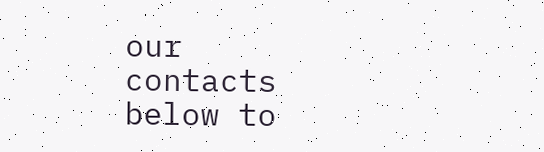our contacts below to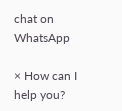chat on WhatsApp

× How can I help you?